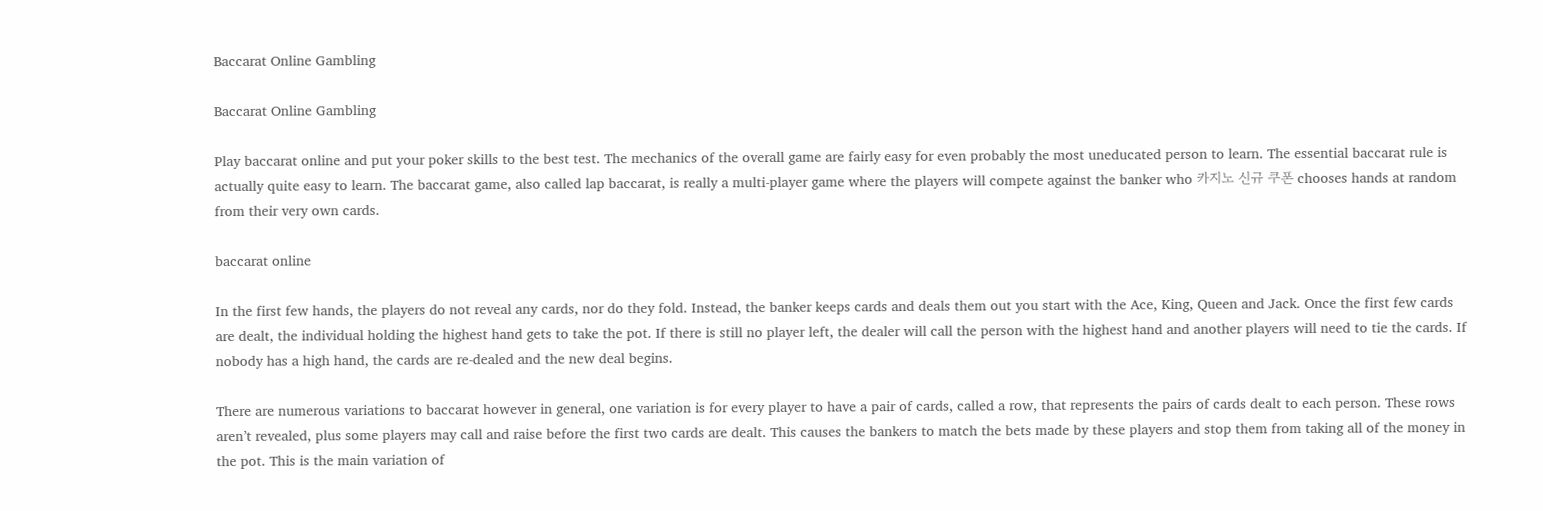Baccarat Online Gambling

Baccarat Online Gambling

Play baccarat online and put your poker skills to the best test. The mechanics of the overall game are fairly easy for even probably the most uneducated person to learn. The essential baccarat rule is actually quite easy to learn. The baccarat game, also called lap baccarat, is really a multi-player game where the players will compete against the banker who 카지노 신규 쿠폰 chooses hands at random from their very own cards.

baccarat online

In the first few hands, the players do not reveal any cards, nor do they fold. Instead, the banker keeps cards and deals them out you start with the Ace, King, Queen and Jack. Once the first few cards are dealt, the individual holding the highest hand gets to take the pot. If there is still no player left, the dealer will call the person with the highest hand and another players will need to tie the cards. If nobody has a high hand, the cards are re-dealed and the new deal begins.

There are numerous variations to baccarat however in general, one variation is for every player to have a pair of cards, called a row, that represents the pairs of cards dealt to each person. These rows aren’t revealed, plus some players may call and raise before the first two cards are dealt. This causes the bankers to match the bets made by these players and stop them from taking all of the money in the pot. This is the main variation of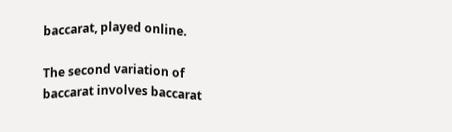baccarat, played online.

The second variation of baccarat involves baccarat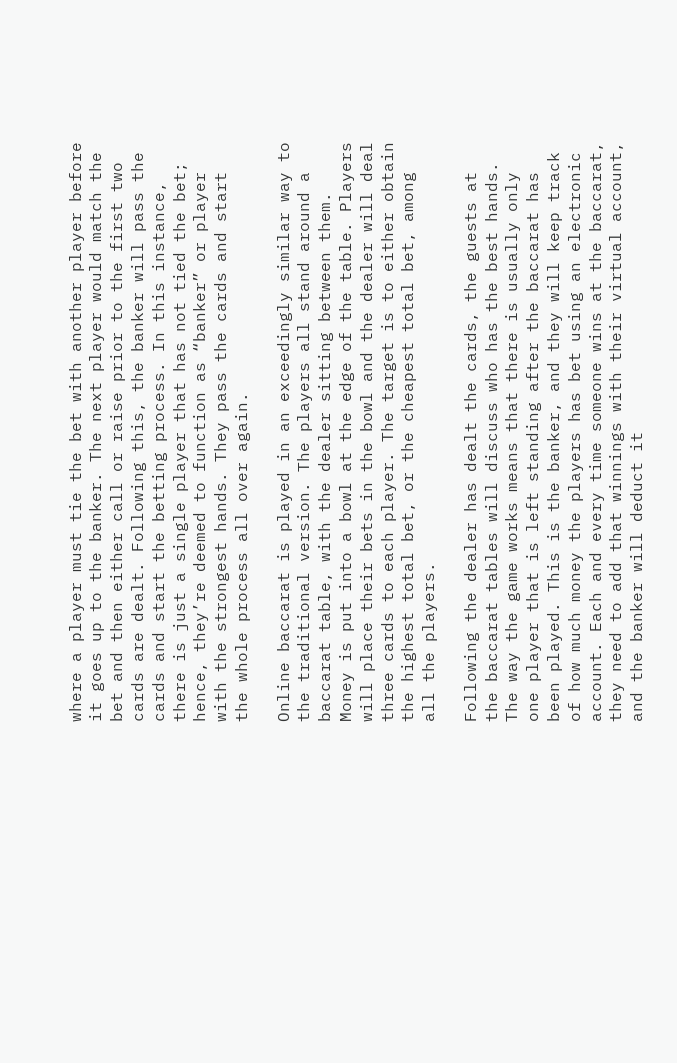where a player must tie the bet with another player before it goes up to the banker. The next player would match the bet and then either call or raise prior to the first two cards are dealt. Following this, the banker will pass the cards and start the betting process. In this instance, there is just a single player that has not tied the bet; hence, they’re deemed to function as “banker” or player with the strongest hands. They pass the cards and start the whole process all over again.

Online baccarat is played in an exceedingly similar way to the traditional version. The players all stand around a baccarat table, with the dealer sitting between them. Money is put into a bowl at the edge of the table. Players will place their bets in the bowl and the dealer will deal three cards to each player. The target is to either obtain the highest total bet, or the cheapest total bet, among all the players.

Following the dealer has dealt the cards, the guests at the baccarat tables will discuss who has the best hands. The way the game works means that there is usually only one player that is left standing after the baccarat has been played. This is the banker, and they will keep track of how much money the players has bet using an electronic account. Each and every time someone wins at the baccarat, they need to add that winnings with their virtual account, and the banker will deduct it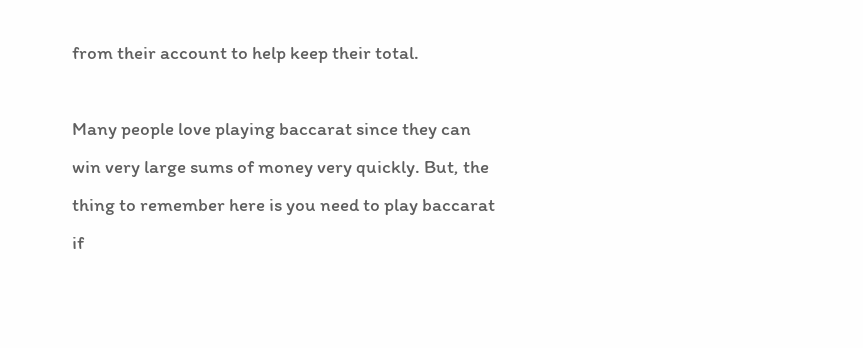from their account to help keep their total.

Many people love playing baccarat since they can win very large sums of money very quickly. But, the thing to remember here is you need to play baccarat if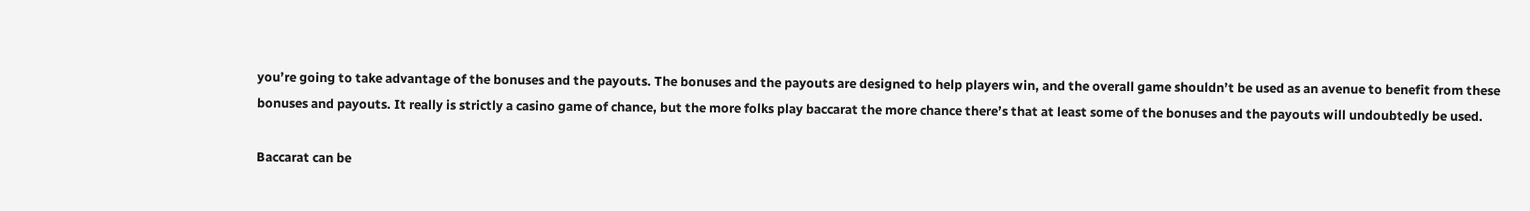you’re going to take advantage of the bonuses and the payouts. The bonuses and the payouts are designed to help players win, and the overall game shouldn’t be used as an avenue to benefit from these bonuses and payouts. It really is strictly a casino game of chance, but the more folks play baccarat the more chance there’s that at least some of the bonuses and the payouts will undoubtedly be used.

Baccarat can be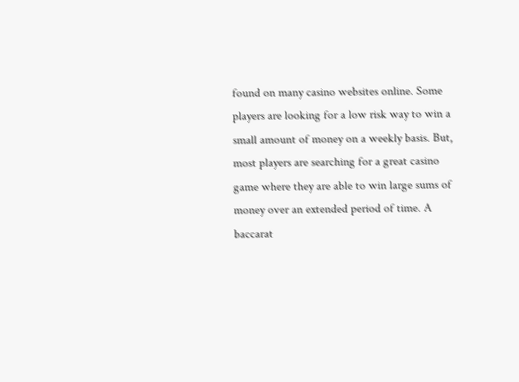found on many casino websites online. Some players are looking for a low risk way to win a small amount of money on a weekly basis. But, most players are searching for a great casino game where they are able to win large sums of money over an extended period of time. A baccarat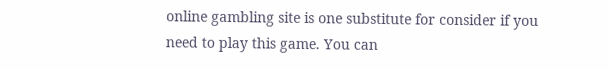online gambling site is one substitute for consider if you need to play this game. You can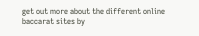get out more about the different online baccarat sites by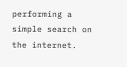performing a simple search on the internet.